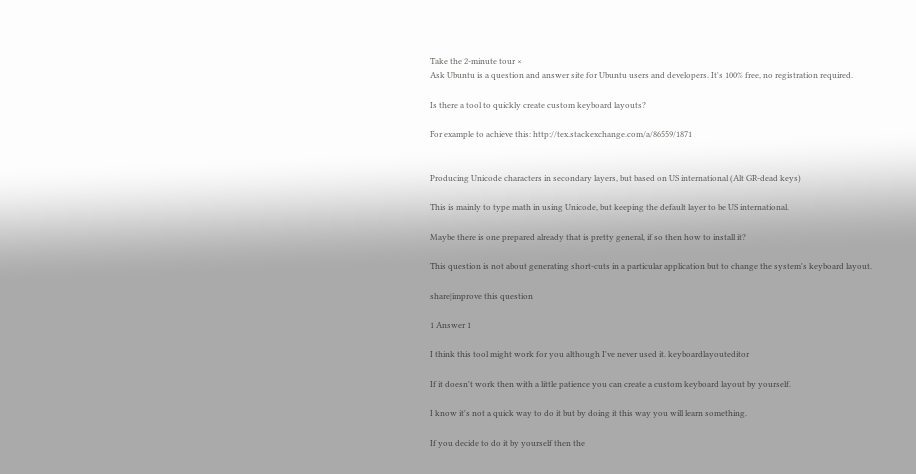Take the 2-minute tour ×
Ask Ubuntu is a question and answer site for Ubuntu users and developers. It's 100% free, no registration required.

Is there a tool to quickly create custom keyboard layouts?

For example to achieve this: http://tex.stackexchange.com/a/86559/1871


Producing Unicode characters in secondary layers, but based on US international (Alt GR-dead keys)

This is mainly to type math in using Unicode, but keeping the default layer to be US international.

Maybe there is one prepared already that is pretty general, if so then how to install it?

This question is not about generating short-cuts in a particular application but to change the system's keyboard layout.

share|improve this question

1 Answer 1

I think this tool might work for you although I've never used it. keyboardlayouteditor

If it doesn't work then with a little patience you can create a custom keyboard layout by yourself.

I know it's not a quick way to do it but by doing it this way you will learn something.

If you decide to do it by yourself then the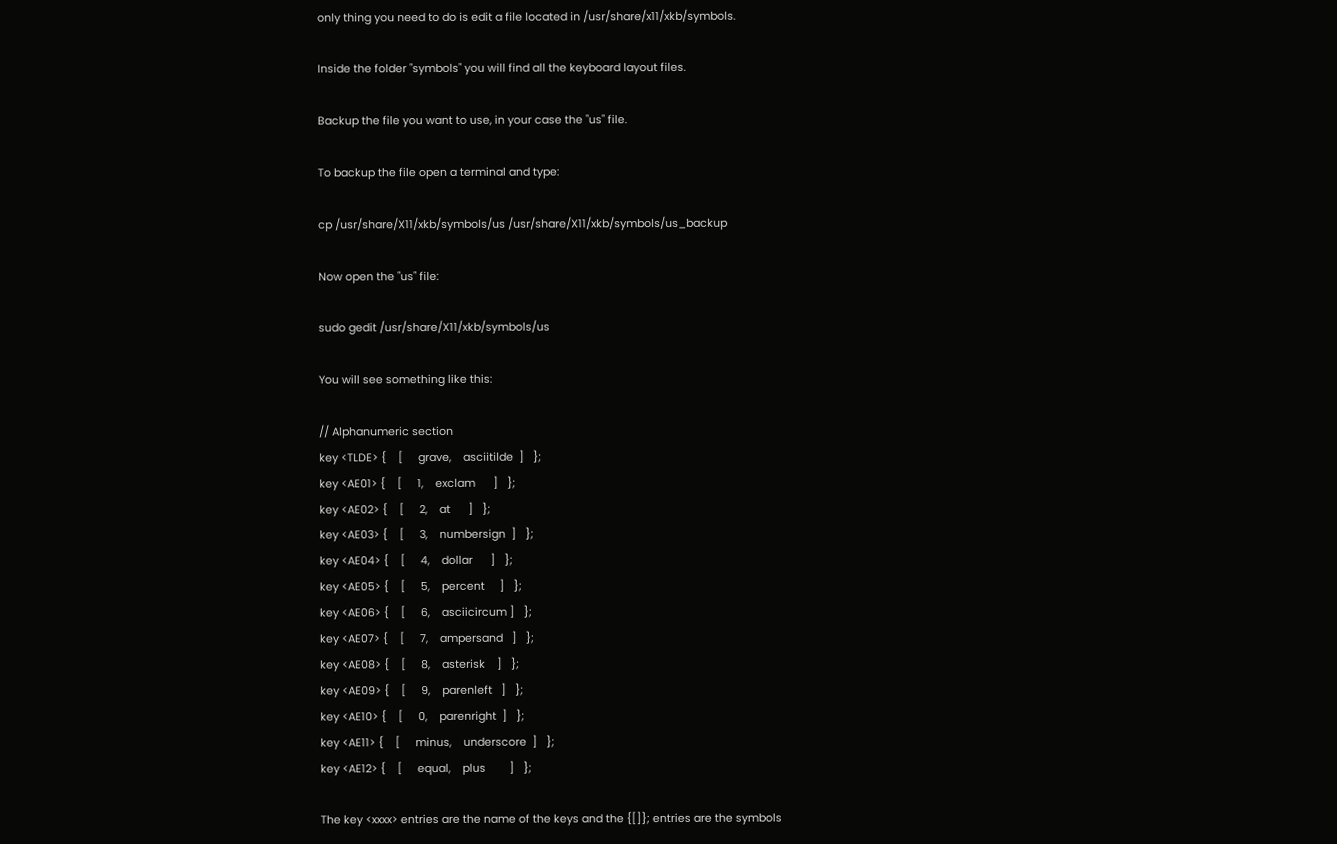only thing you need to do is edit a file located in /usr/share/x11/xkb/symbols.

Inside the folder "symbols" you will find all the keyboard layout files.

Backup the file you want to use, in your case the "us" file.

To backup the file open a terminal and type:

cp /usr/share/X11/xkb/symbols/us /usr/share/X11/xkb/symbols/us_backup

Now open the "us" file:

sudo gedit /usr/share/X11/xkb/symbols/us

You will see something like this:

// Alphanumeric section
key <TLDE> {    [     grave,    asciitilde  ]   };
key <AE01> {    [     1,    exclam      ]   };
key <AE02> {    [     2,    at      ]   };
key <AE03> {    [     3,    numbersign  ]   };
key <AE04> {    [     4,    dollar      ]   };
key <AE05> {    [     5,    percent     ]   };
key <AE06> {    [     6,    asciicircum ]   };
key <AE07> {    [     7,    ampersand   ]   };
key <AE08> {    [     8,    asterisk    ]   };
key <AE09> {    [     9,    parenleft   ]   };
key <AE10> {    [     0,    parenright  ]   };
key <AE11> {    [     minus,    underscore  ]   };
key <AE12> {    [     equal,    plus        ]   };

The key <xxxx> entries are the name of the keys and the {[]}; entries are the symbols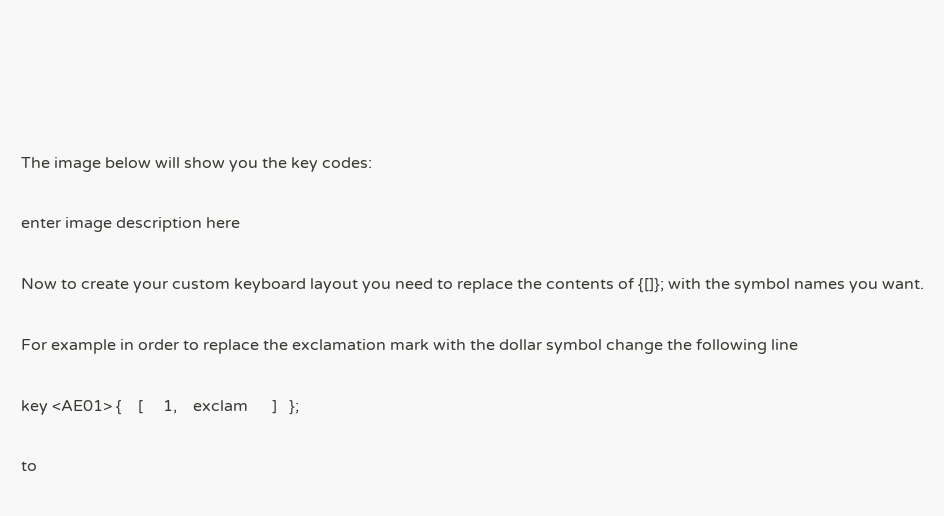The image below will show you the key codes:

enter image description here

Now to create your custom keyboard layout you need to replace the contents of {[]}; with the symbol names you want.

For example in order to replace the exclamation mark with the dollar symbol change the following line

key <AE01> {    [     1,    exclam      ]   };

to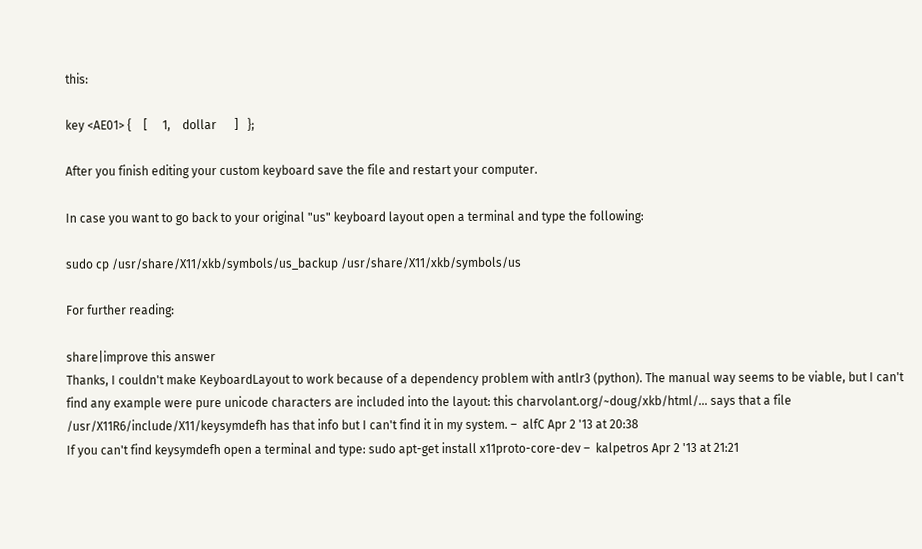this:

key <AE01> {    [     1,    dollar      ]   };

After you finish editing your custom keyboard save the file and restart your computer.

In case you want to go back to your original "us" keyboard layout open a terminal and type the following:

sudo cp /usr/share/X11/xkb/symbols/us_backup /usr/share/X11/xkb/symbols/us

For further reading:

share|improve this answer
Thanks, I couldn't make KeyboardLayout to work because of a dependency problem with antlr3 (python). The manual way seems to be viable, but I can't find any example were pure unicode characters are included into the layout: this charvolant.org/~doug/xkb/html/… says that a file /usr/X11R6/include/X11/keysymdefh has that info but I can't find it in my system. –  alfC Apr 2 '13 at 20:38
If you can't find keysymdefh open a terminal and type: sudo apt-get install x11proto-core-dev –  kalpetros Apr 2 '13 at 21:21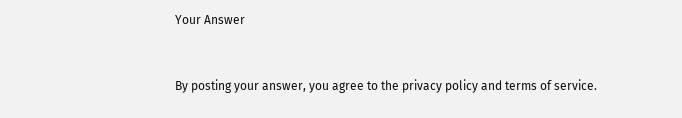Your Answer


By posting your answer, you agree to the privacy policy and terms of service.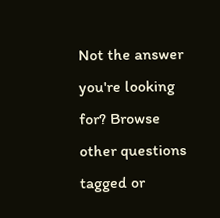Not the answer you're looking for? Browse other questions tagged or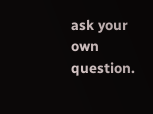ask your own question.